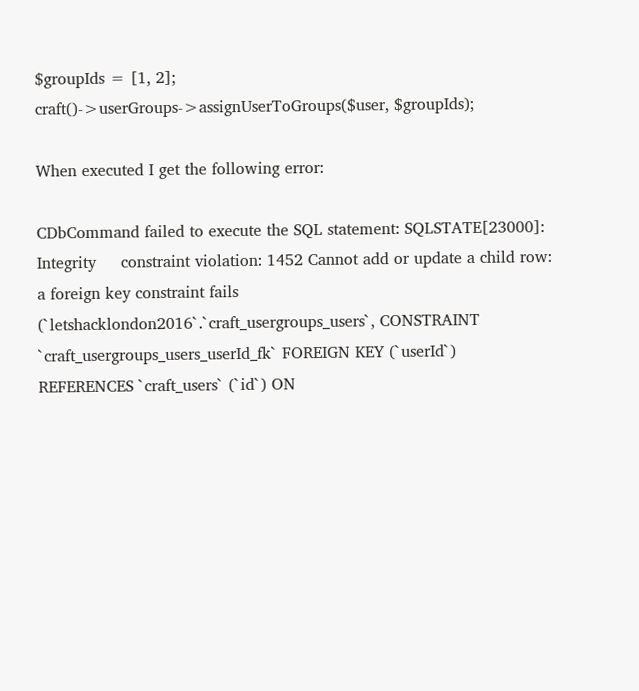$groupIds = [1, 2];
craft()->userGroups->assignUserToGroups($user, $groupIds);

When executed I get the following error:

CDbCommand failed to execute the SQL statement: SQLSTATE[23000]: Integrity     constraint violation: 1452 Cannot add or update a child row: a foreign key constraint fails (`letshacklondon2016`.`craft_usergroups_users`, CONSTRAINT `craft_usergroups_users_userId_fk` FOREIGN KEY (`userId`) REFERENCES `craft_users` (`id`) ON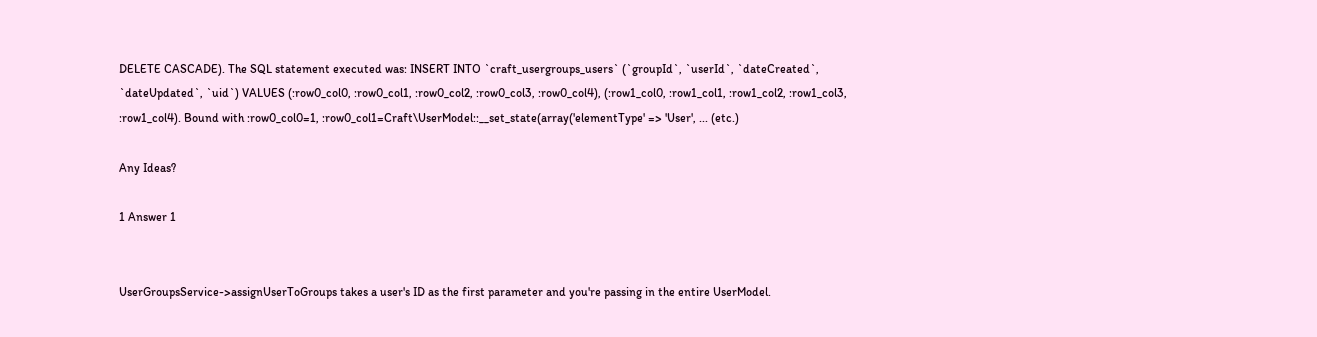DELETE CASCADE). The SQL statement executed was: INSERT INTO `craft_usergroups_users` (`groupId`, `userId`, `dateCreated`, `dateUpdated`, `uid`) VALUES (:row0_col0, :row0_col1, :row0_col2, :row0_col3, :row0_col4), (:row1_col0, :row1_col1, :row1_col2, :row1_col3, :row1_col4). Bound with :row0_col0=1, :row0_col1=Craft\UserModel::__set_state(array('elementType' => 'User', ... (etc.)

Any Ideas?

1 Answer 1


UserGroupsService->assignUserToGroups takes a user's ID as the first parameter and you're passing in the entire UserModel.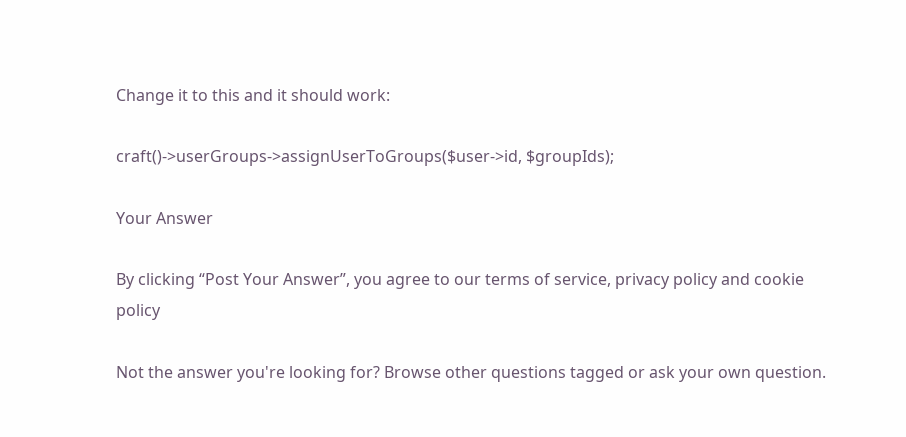Change it to this and it should work:

craft()->userGroups->assignUserToGroups($user->id, $groupIds);

Your Answer

By clicking “Post Your Answer”, you agree to our terms of service, privacy policy and cookie policy

Not the answer you're looking for? Browse other questions tagged or ask your own question.